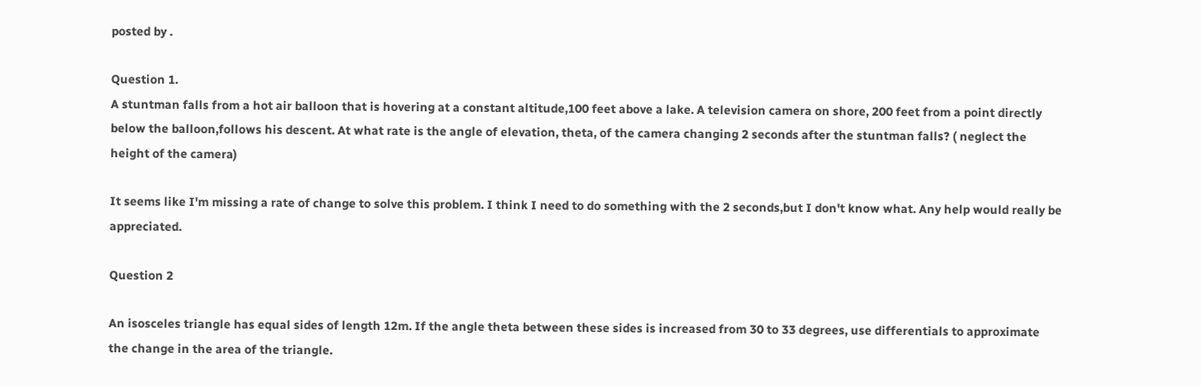posted by .

Question 1.
A stuntman falls from a hot air balloon that is hovering at a constant altitude,100 feet above a lake. A television camera on shore, 200 feet from a point directly below the balloon,follows his descent. At what rate is the angle of elevation, theta, of the camera changing 2 seconds after the stuntman falls? ( neglect the height of the camera)

It seems like I'm missing a rate of change to solve this problem. I think I need to do something with the 2 seconds,but I don't know what. Any help would really be appreciated.

Question 2

An isosceles triangle has equal sides of length 12m. If the angle theta between these sides is increased from 30 to 33 degrees, use differentials to approximate the change in the area of the triangle.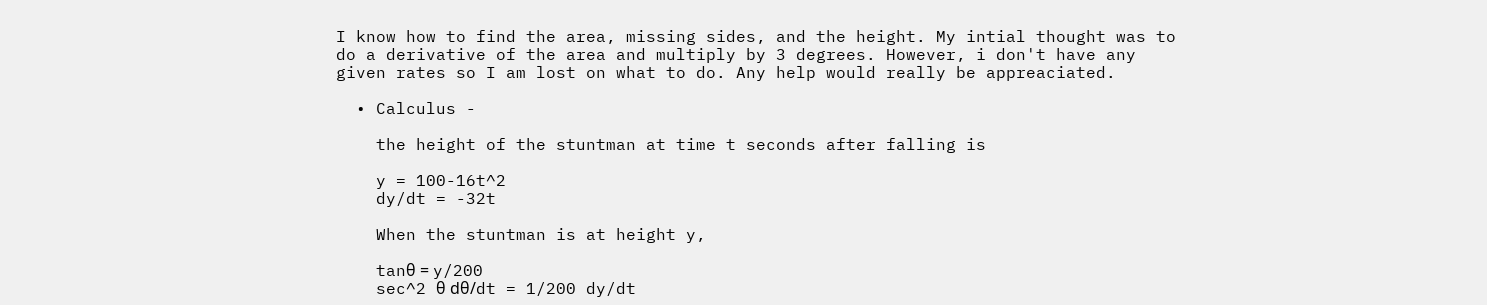I know how to find the area, missing sides, and the height. My intial thought was to do a derivative of the area and multiply by 3 degrees. However, i don't have any given rates so I am lost on what to do. Any help would really be appreaciated.

  • Calculus -

    the height of the stuntman at time t seconds after falling is

    y = 100-16t^2
    dy/dt = -32t

    When the stuntman is at height y,

    tanθ = y/200
    sec^2 θ dθ/dt = 1/200 dy/dt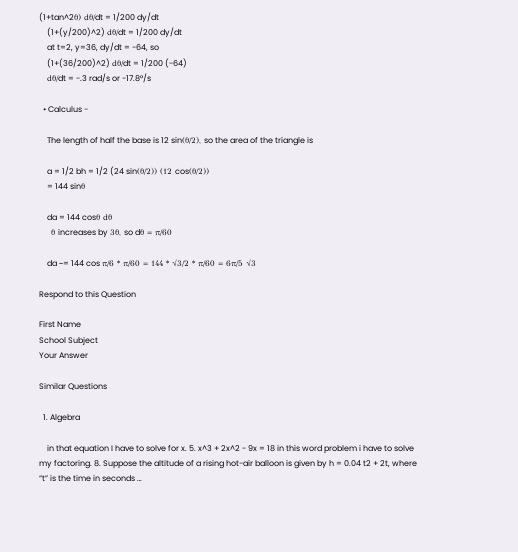(1+tan^2θ) dθ/dt = 1/200 dy/dt
    (1+(y/200)^2) dθ/dt = 1/200 dy/dt
    at t=2, y=36, dy/dt = -64, so
    (1+(36/200)^2) dθ/dt = 1/200 (-64)
    dθ/dt = -.3 rad/s or -17.8°/s

  • Calculus -

    The length of half the base is 12 sin(θ/2), so the area of the triangle is

    a = 1/2 bh = 1/2 (24 sin(θ/2)) (12 cos(θ/2))
    = 144 sinθ

    da = 144 cosθ dθ
    θ increases by 3θ, so dθ = π/60

    da ~= 144 cos π/6 * π/60 = 144 * √3/2 * π/60 = 6π/5 √3

Respond to this Question

First Name
School Subject
Your Answer

Similar Questions

  1. Algebra

    in that equation I have to solve for x. 5. x^3 + 2x^2 - 9x = 18 in this word problem i have to solve my factoring. 8. Suppose the altitude of a rising hot-air balloon is given by h = 0.04 t2 + 2t, where “t” is the time in seconds …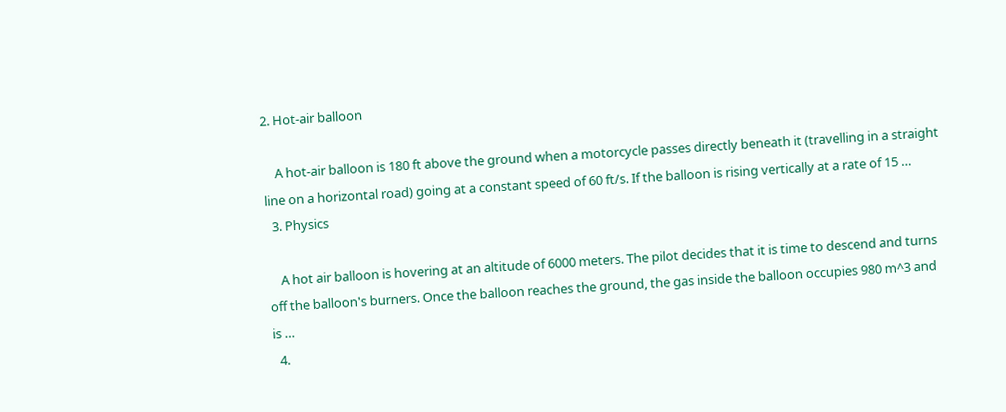2. Hot-air balloon

    A hot-air balloon is 180 ft above the ground when a motorcycle passes directly beneath it (travelling in a straight line on a horizontal road) going at a constant speed of 60 ft/s. If the balloon is rising vertically at a rate of 15 …
  3. Physics

    A hot air balloon is hovering at an altitude of 6000 meters. The pilot decides that it is time to descend and turns off the balloon's burners. Once the balloon reaches the ground, the gas inside the balloon occupies 980 m^3 and is …
  4.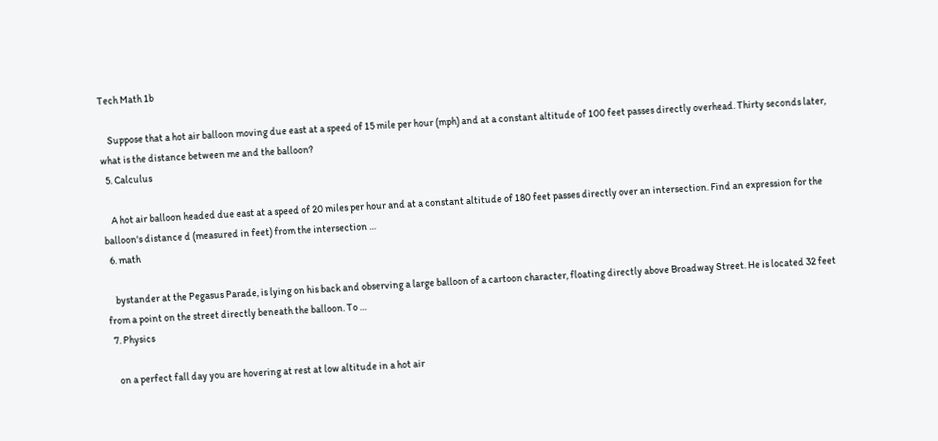Tech Math 1b

    Suppose that a hot air balloon moving due east at a speed of 15 mile per hour (mph) and at a constant altitude of 100 feet passes directly overhead. Thirty seconds later, what is the distance between me and the balloon?
  5. Calculus

    A hot air balloon headed due east at a speed of 20 miles per hour and at a constant altitude of 180 feet passes directly over an intersection. Find an expression for the balloon's distance d (measured in feet) from the intersection …
  6. math

    bystander at the Pegasus Parade, is lying on his back and observing a large balloon of a cartoon character, floating directly above Broadway Street. He is located 32 feet from a point on the street directly beneath the balloon. To …
  7. Physics

    on a perfect fall day you are hovering at rest at low altitude in a hot air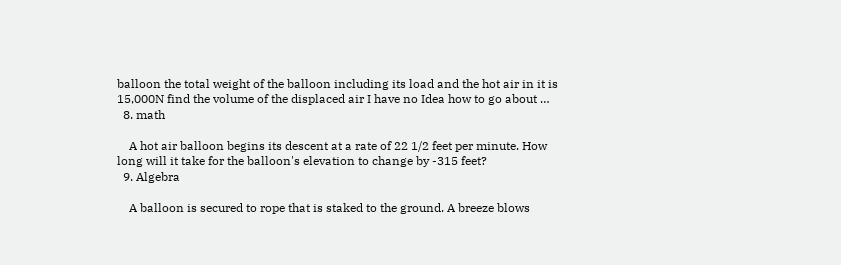balloon the total weight of the balloon including its load and the hot air in it is 15,000N find the volume of the displaced air I have no Idea how to go about …
  8. math

    A hot air balloon begins its descent at a rate of 22 1/2 feet per minute. How long will it take for the balloon's elevation to change by -315 feet?
  9. Algebra

    A balloon is secured to rope that is staked to the ground. A breeze blows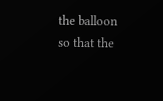the balloon so that the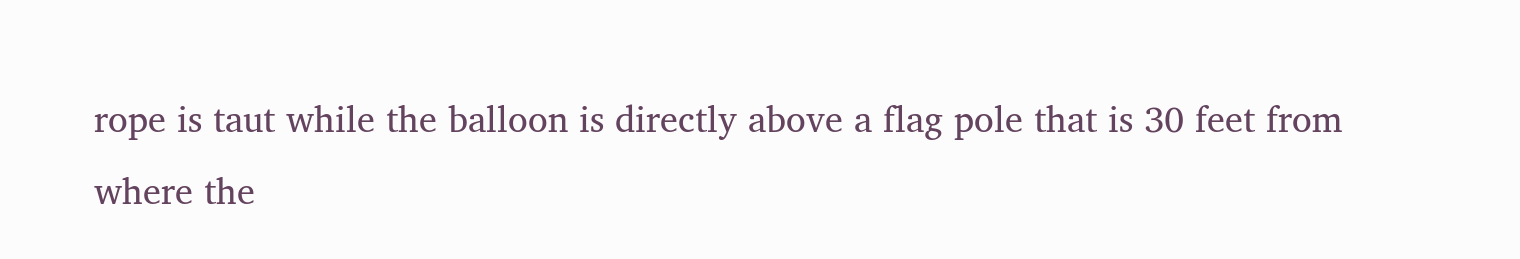rope is taut while the balloon is directly above a flag pole that is 30 feet from where the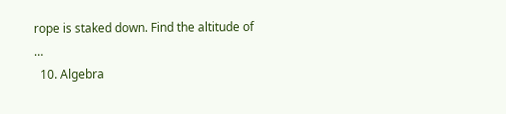rope is staked down. Find the altitude of …
  10. Algebra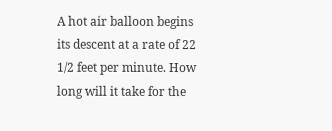A hot air balloon begins its descent at a rate of 22 1/2 feet per minute. How long will it take for the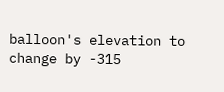balloon's elevation to change by -315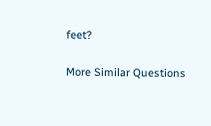feet?

More Similar Questions